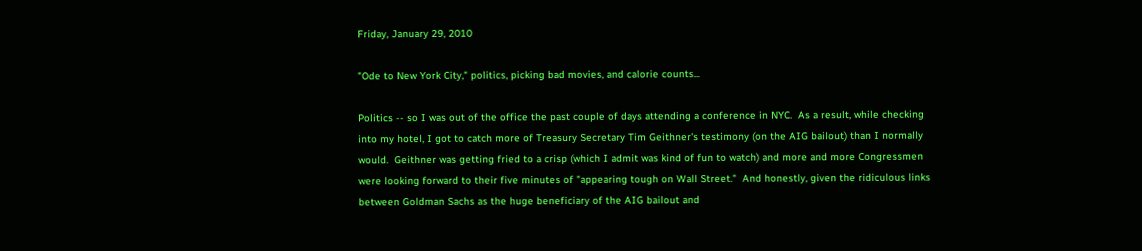Friday, January 29, 2010

"Ode to New York City," politics, picking bad movies, and calorie counts...

Politics -- so I was out of the office the past couple of days attending a conference in NYC.  As a result, while checking into my hotel, I got to catch more of Treasury Secretary Tim Geithner's testimony (on the AIG bailout) than I normally would.  Geithner was getting fried to a crisp (which I admit was kind of fun to watch) and more and more Congressmen were looking forward to their five minutes of "appearing tough on Wall Street."  And honestly, given the ridiculous links between Goldman Sachs as the huge beneficiary of the AIG bailout and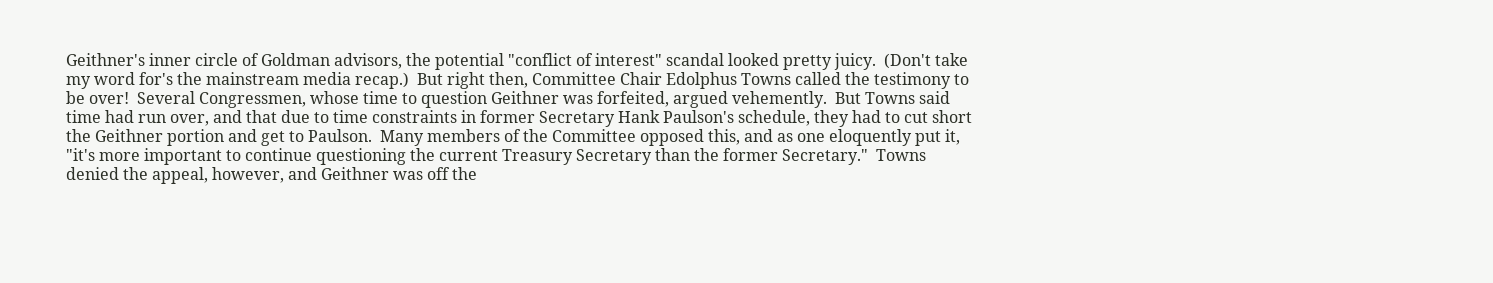Geithner's inner circle of Goldman advisors, the potential "conflict of interest" scandal looked pretty juicy.  (Don't take my word for's the mainstream media recap.)  But right then, Committee Chair Edolphus Towns called the testimony to be over!  Several Congressmen, whose time to question Geithner was forfeited, argued vehemently.  But Towns said time had run over, and that due to time constraints in former Secretary Hank Paulson's schedule, they had to cut short the Geithner portion and get to Paulson.  Many members of the Committee opposed this, and as one eloquently put it, "it's more important to continue questioning the current Treasury Secretary than the former Secretary."  Towns denied the appeal, however, and Geithner was off the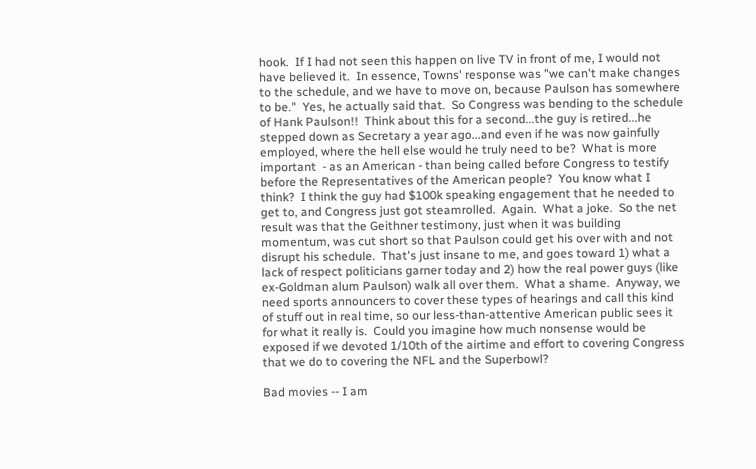hook.  If I had not seen this happen on live TV in front of me, I would not have believed it.  In essence, Towns' response was "we can't make changes to the schedule, and we have to move on, because Paulson has somewhere to be."  Yes, he actually said that.  So Congress was bending to the schedule of Hank Paulson!!  Think about this for a second...the guy is retired...he stepped down as Secretary a year ago...and even if he was now gainfully employed, where the hell else would he truly need to be?  What is more important  - as an American - than being called before Congress to testify before the Representatives of the American people?  You know what I think?  I think the guy had $100k speaking engagement that he needed to get to, and Congress just got steamrolled.  Again.  What a joke.  So the net result was that the Geithner testimony, just when it was building momentum, was cut short so that Paulson could get his over with and not disrupt his schedule.  That's just insane to me, and goes toward 1) what a lack of respect politicians garner today and 2) how the real power guys (like ex-Goldman alum Paulson) walk all over them.  What a shame.  Anyway, we need sports announcers to cover these types of hearings and call this kind of stuff out in real time, so our less-than-attentive American public sees it for what it really is.  Could you imagine how much nonsense would be exposed if we devoted 1/10th of the airtime and effort to covering Congress that we do to covering the NFL and the Superbowl?

Bad movies -- I am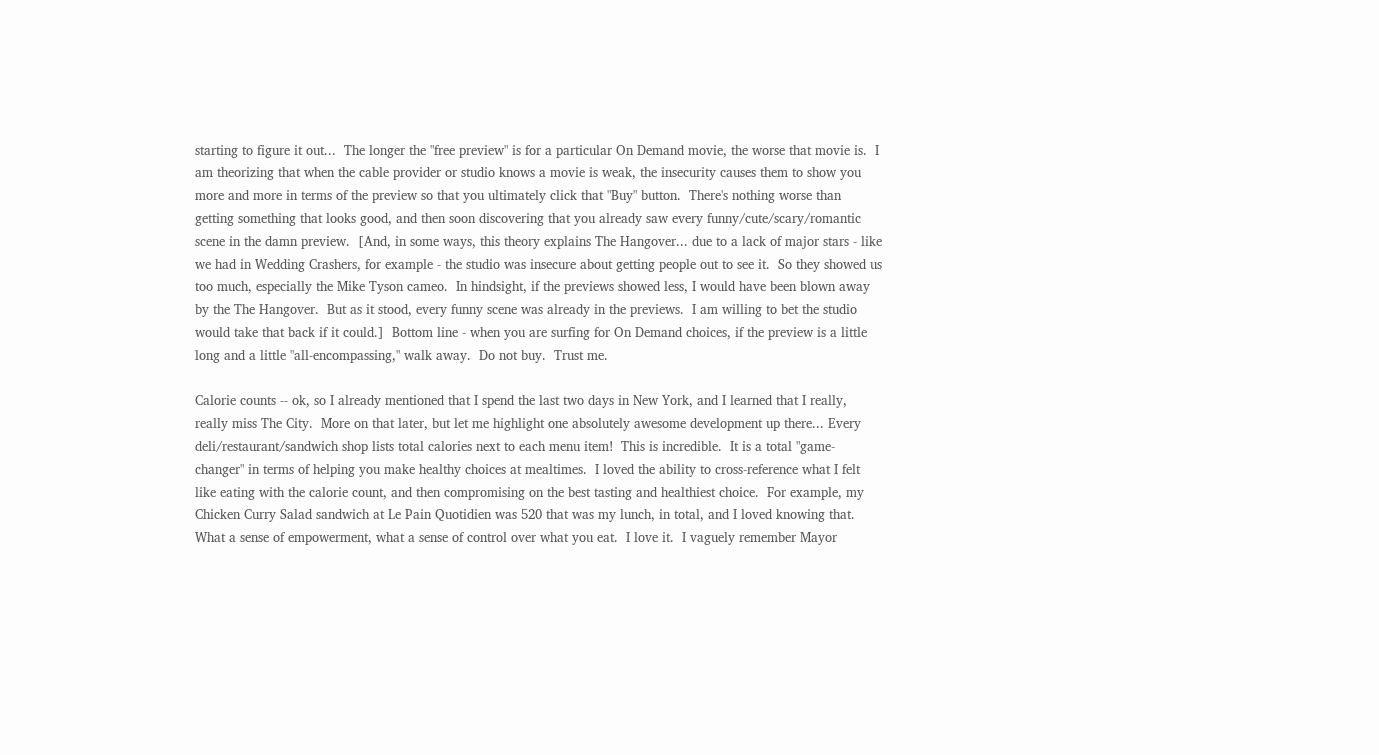starting to figure it out...  The longer the "free preview" is for a particular On Demand movie, the worse that movie is.  I am theorizing that when the cable provider or studio knows a movie is weak, the insecurity causes them to show you more and more in terms of the preview so that you ultimately click that "Buy" button.  There's nothing worse than getting something that looks good, and then soon discovering that you already saw every funny/cute/scary/romantic scene in the damn preview.  [And, in some ways, this theory explains The Hangover... due to a lack of major stars - like we had in Wedding Crashers, for example - the studio was insecure about getting people out to see it.  So they showed us too much, especially the Mike Tyson cameo.  In hindsight, if the previews showed less, I would have been blown away by the The Hangover.  But as it stood, every funny scene was already in the previews.  I am willing to bet the studio would take that back if it could.]  Bottom line - when you are surfing for On Demand choices, if the preview is a little long and a little "all-encompassing," walk away.  Do not buy.  Trust me.

Calorie counts -- ok, so I already mentioned that I spend the last two days in New York, and I learned that I really, really miss The City.  More on that later, but let me highlight one absolutely awesome development up there... Every deli/restaurant/sandwich shop lists total calories next to each menu item!  This is incredible.  It is a total "game-changer" in terms of helping you make healthy choices at mealtimes.  I loved the ability to cross-reference what I felt like eating with the calorie count, and then compromising on the best tasting and healthiest choice.  For example, my Chicken Curry Salad sandwich at Le Pain Quotidien was 520 that was my lunch, in total, and I loved knowing that.  What a sense of empowerment, what a sense of control over what you eat.  I love it.  I vaguely remember Mayor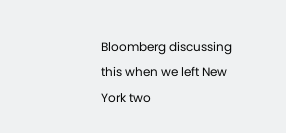Bloomberg discussing this when we left New York two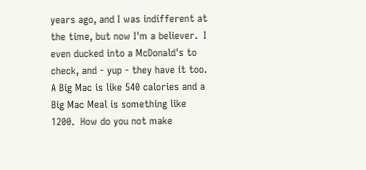years ago, and I was indifferent at the time, but now I'm a believer.  I even ducked into a McDonald's to check, and - yup - they have it too.  A Big Mac is like 540 calories and a Big Mac Meal is something like 1200.  How do you not make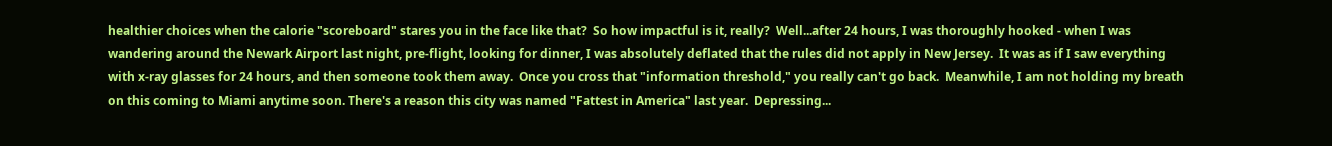healthier choices when the calorie "scoreboard" stares you in the face like that?  So how impactful is it, really?  Well...after 24 hours, I was thoroughly hooked - when I was wandering around the Newark Airport last night, pre-flight, looking for dinner, I was absolutely deflated that the rules did not apply in New Jersey.  It was as if I saw everything with x-ray glasses for 24 hours, and then someone took them away.  Once you cross that "information threshold," you really can't go back.  Meanwhile, I am not holding my breath on this coming to Miami anytime soon. There's a reason this city was named "Fattest in America" last year.  Depressing...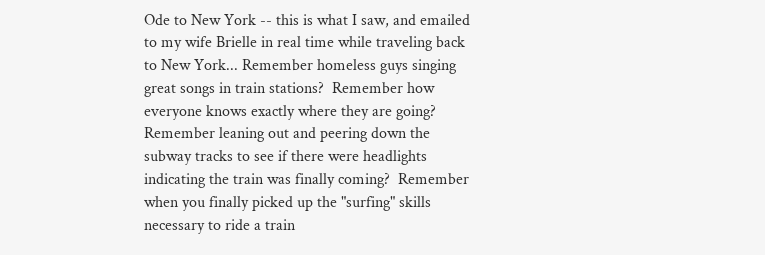Ode to New York -- this is what I saw, and emailed to my wife Brielle in real time while traveling back to New York... Remember homeless guys singing great songs in train stations?  Remember how everyone knows exactly where they are going?  Remember leaning out and peering down the subway tracks to see if there were headlights indicating the train was finally coming?  Remember when you finally picked up the "surfing" skills necessary to ride a train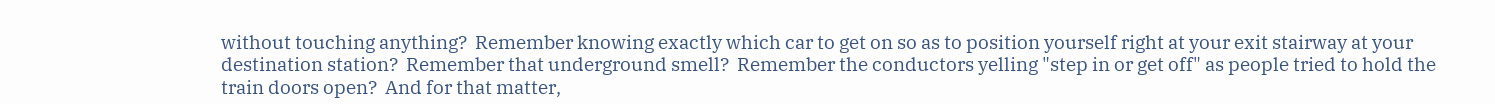without touching anything?  Remember knowing exactly which car to get on so as to position yourself right at your exit stairway at your destination station?  Remember that underground smell?  Remember the conductors yelling "step in or get off" as people tried to hold the train doors open?  And for that matter,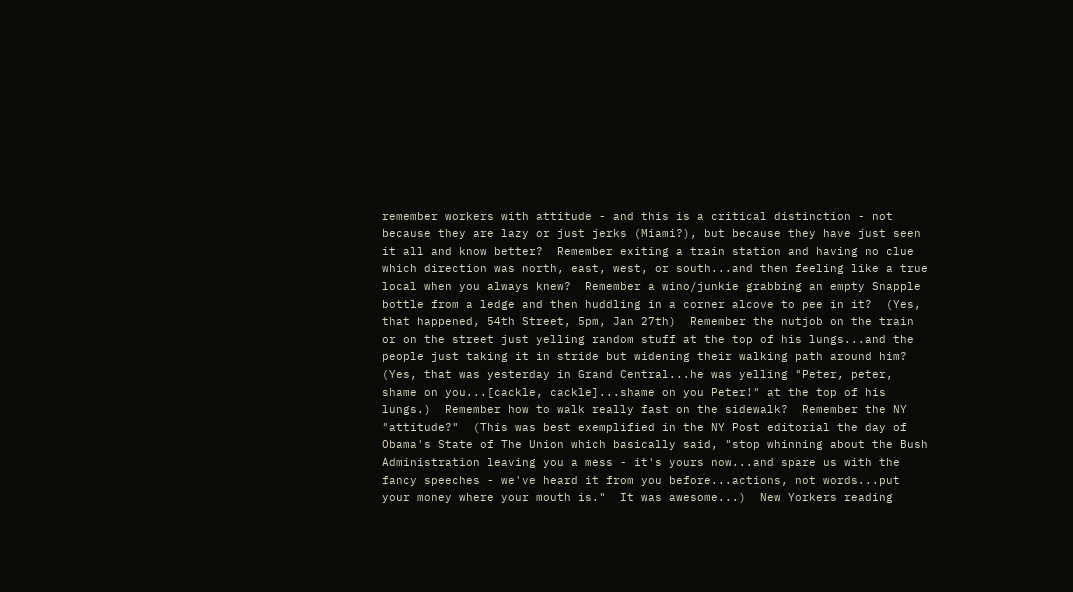remember workers with attitude - and this is a critical distinction - not because they are lazy or just jerks (Miami?), but because they have just seen it all and know better?  Remember exiting a train station and having no clue which direction was north, east, west, or south...and then feeling like a true local when you always knew?  Remember a wino/junkie grabbing an empty Snapple bottle from a ledge and then huddling in a corner alcove to pee in it?  (Yes, that happened, 54th Street, 5pm, Jan 27th)  Remember the nutjob on the train or on the street just yelling random stuff at the top of his lungs...and the people just taking it in stride but widening their walking path around him?  (Yes, that was yesterday in Grand Central...he was yelling "Peter, peter, shame on you...[cackle, cackle]...shame on you Peter!" at the top of his lungs.)  Remember how to walk really fast on the sidewalk?  Remember the NY "attitude?"  (This was best exemplified in the NY Post editorial the day of Obama's State of The Union which basically said, "stop whinning about the Bush Administration leaving you a mess - it's yours now...and spare us with the fancy speeches - we've heard it from you before...actions, not words...put your money where your mouth is."  It was awesome...)  New Yorkers reading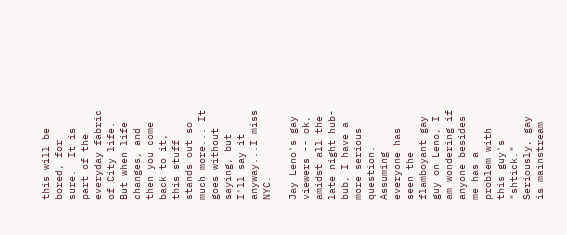this will be bored, for sure.  It is part of the everyday fabric of City life.  But when life changes, and then you come back to it, this stuff stands out so much more... It goes without saying, but I'll say it anyway...I miss NYC.

Jay Leno's gay viewers -- ok, amidst all the late night hub-bub, I have a more serious question.  Assuming everyone has seen the flamboyant gay guy on Leno, I am wondering if anyone besides me has a problem with this guy's "shtick."  Seriously, gay is mainstream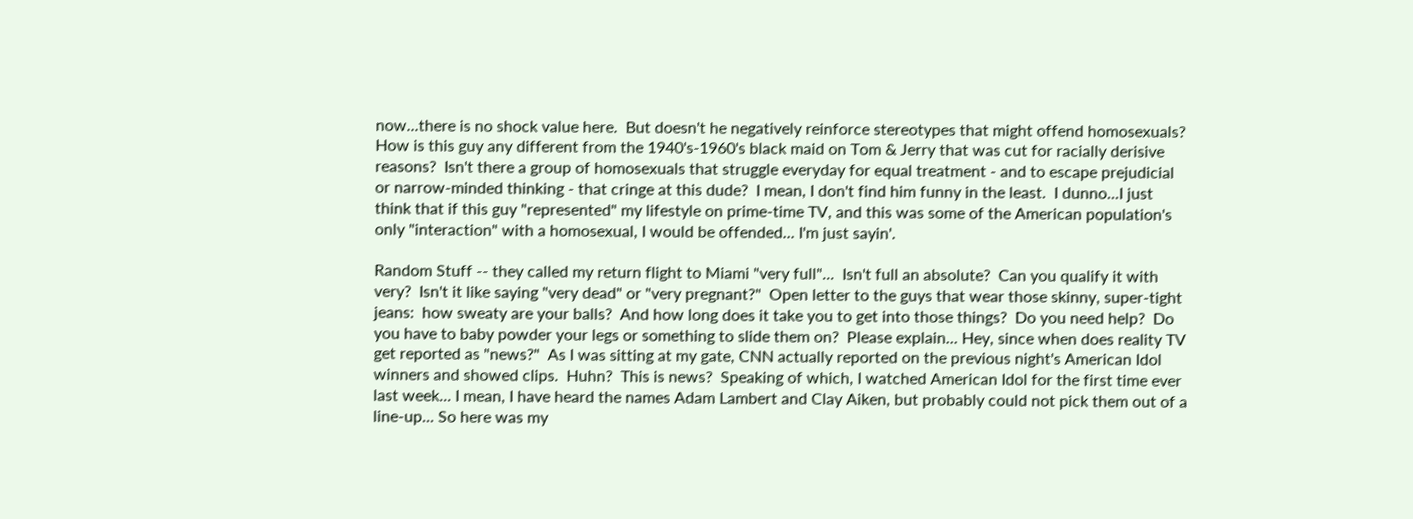now...there is no shock value here.  But doesn't he negatively reinforce stereotypes that might offend homosexuals?  How is this guy any different from the 1940's-1960's black maid on Tom & Jerry that was cut for racially derisive reasons?  Isn't there a group of homosexuals that struggle everyday for equal treatment - and to escape prejudicial or narrow-minded thinking - that cringe at this dude?  I mean, I don't find him funny in the least.  I dunno...I just think that if this guy "represented" my lifestyle on prime-time TV, and this was some of the American population's only "interaction" with a homosexual, I would be offended... I'm just sayin'.

Random Stuff -- they called my return flight to Miami "very full"...  Isn't full an absolute?  Can you qualify it with very?  Isn't it like saying "very dead" or "very pregnant?"  Open letter to the guys that wear those skinny, super-tight jeans:  how sweaty are your balls?  And how long does it take you to get into those things?  Do you need help?  Do you have to baby powder your legs or something to slide them on?  Please explain... Hey, since when does reality TV get reported as "news?"  As I was sitting at my gate, CNN actually reported on the previous night's American Idol winners and showed clips.  Huhn?  This is news?  Speaking of which, I watched American Idol for the first time ever last week... I mean, I have heard the names Adam Lambert and Clay Aiken, but probably could not pick them out of a line-up... So here was my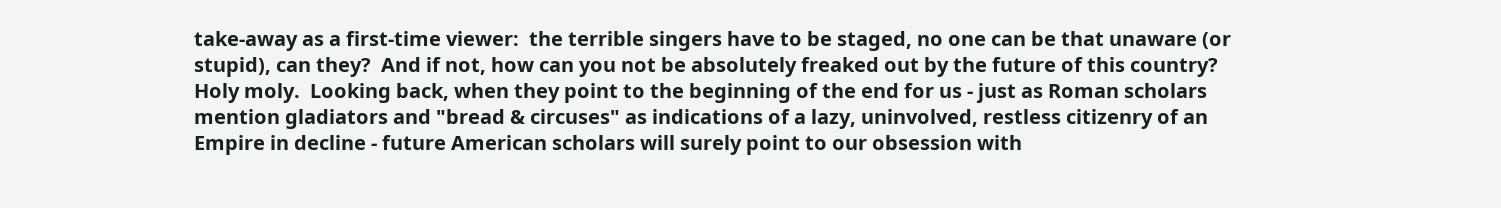take-away as a first-time viewer:  the terrible singers have to be staged, no one can be that unaware (or stupid), can they?  And if not, how can you not be absolutely freaked out by the future of this country?  Holy moly.  Looking back, when they point to the beginning of the end for us - just as Roman scholars mention gladiators and "bread & circuses" as indications of a lazy, uninvolved, restless citizenry of an Empire in decline - future American scholars will surely point to our obsession with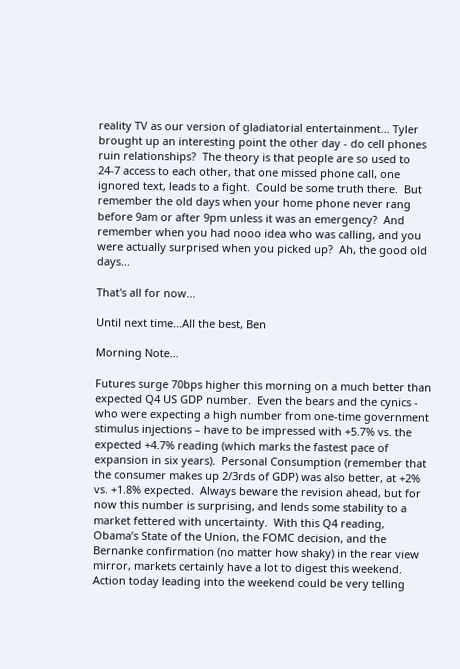reality TV as our version of gladiatorial entertainment... Tyler brought up an interesting point the other day - do cell phones ruin relationships?  The theory is that people are so used to 24-7 access to each other, that one missed phone call, one ignored text, leads to a fight.  Could be some truth there.  But remember the old days when your home phone never rang before 9am or after 9pm unless it was an emergency?  And remember when you had nooo idea who was calling, and you were actually surprised when you picked up?  Ah, the good old days...

That's all for now...

Until next time...All the best, Ben

Morning Note...

Futures surge 70bps higher this morning on a much better than expected Q4 US GDP number.  Even the bears and the cynics - who were expecting a high number from one-time government stimulus injections – have to be impressed with +5.7% vs. the expected +4.7% reading (which marks the fastest pace of expansion in six years).  Personal Consumption (remember that the consumer makes up 2/3rds of GDP) was also better, at +2% vs. +1.8% expected.  Always beware the revision ahead, but for now this number is surprising, and lends some stability to a market fettered with uncertainty.  With this Q4 reading, Obama’s State of the Union, the FOMC decision, and the Bernanke confirmation (no matter how shaky) in the rear view mirror, markets certainly have a lot to digest this weekend.  Action today leading into the weekend could be very telling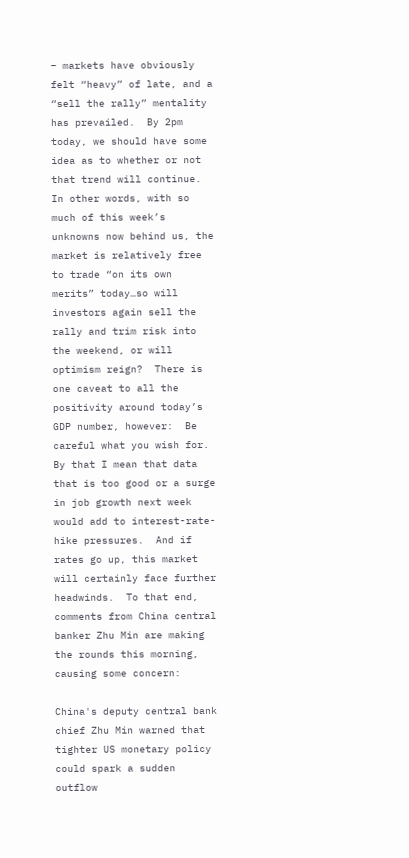– markets have obviously felt “heavy” of late, and a “sell the rally” mentality has prevailed.  By 2pm today, we should have some idea as to whether or not that trend will continue.  In other words, with so much of this week’s unknowns now behind us, the market is relatively free to trade “on its own merits” today…so will investors again sell the rally and trim risk into the weekend, or will optimism reign?  There is one caveat to all the positivity around today’s GDP number, however:  Be careful what you wish for.  By that I mean that data that is too good or a surge in job growth next week would add to interest-rate-hike pressures.  And if rates go up, this market will certainly face further headwinds.  To that end, comments from China central banker Zhu Min are making the rounds this morning, causing some concern:

China's deputy central bank chief Zhu Min warned that tighter US monetary policy could spark a sudden outflow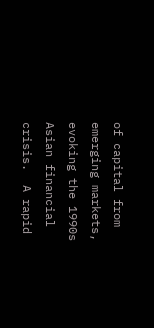of capital from emerging markets, evoking the 1990s Asian financial crisis.  A rapid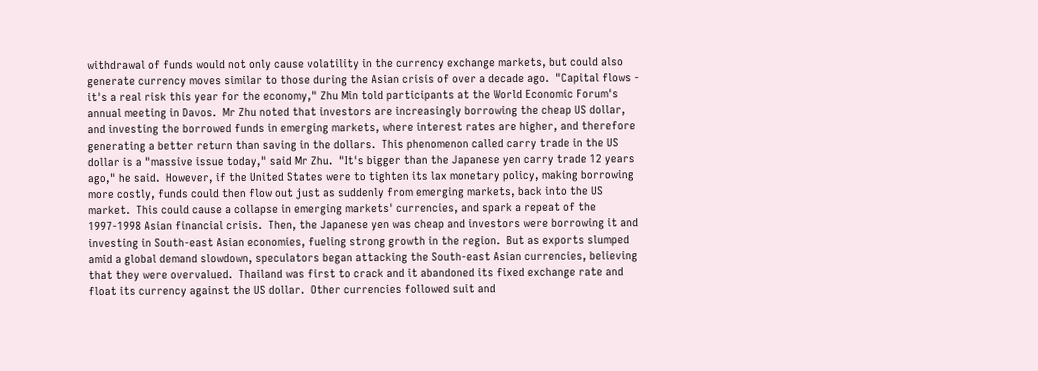withdrawal of funds would not only cause volatility in the currency exchange markets, but could also generate currency moves similar to those during the Asian crisis of over a decade ago.  "Capital flows - it's a real risk this year for the economy," Zhu Min told participants at the World Economic Forum's annual meeting in Davos.  Mr Zhu noted that investors are increasingly borrowing the cheap US dollar, and investing the borrowed funds in emerging markets, where interest rates are higher, and therefore generating a better return than saving in the dollars.  This phenomenon called carry trade in the US dollar is a "massive issue today," said Mr Zhu.  "It's bigger than the Japanese yen carry trade 12 years ago," he said.  However, if the United States were to tighten its lax monetary policy, making borrowing more costly, funds could then flow out just as suddenly from emerging markets, back into the US market.  This could cause a collapse in emerging markets' currencies, and spark a repeat of the 1997-1998 Asian financial crisis.  Then, the Japanese yen was cheap and investors were borrowing it and investing in South-east Asian economies, fueling strong growth in the region.  But as exports slumped amid a global demand slowdown, speculators began attacking the South-east Asian currencies, believing that they were overvalued.  Thailand was first to crack and it abandoned its fixed exchange rate and float its currency against the US dollar.  Other currencies followed suit and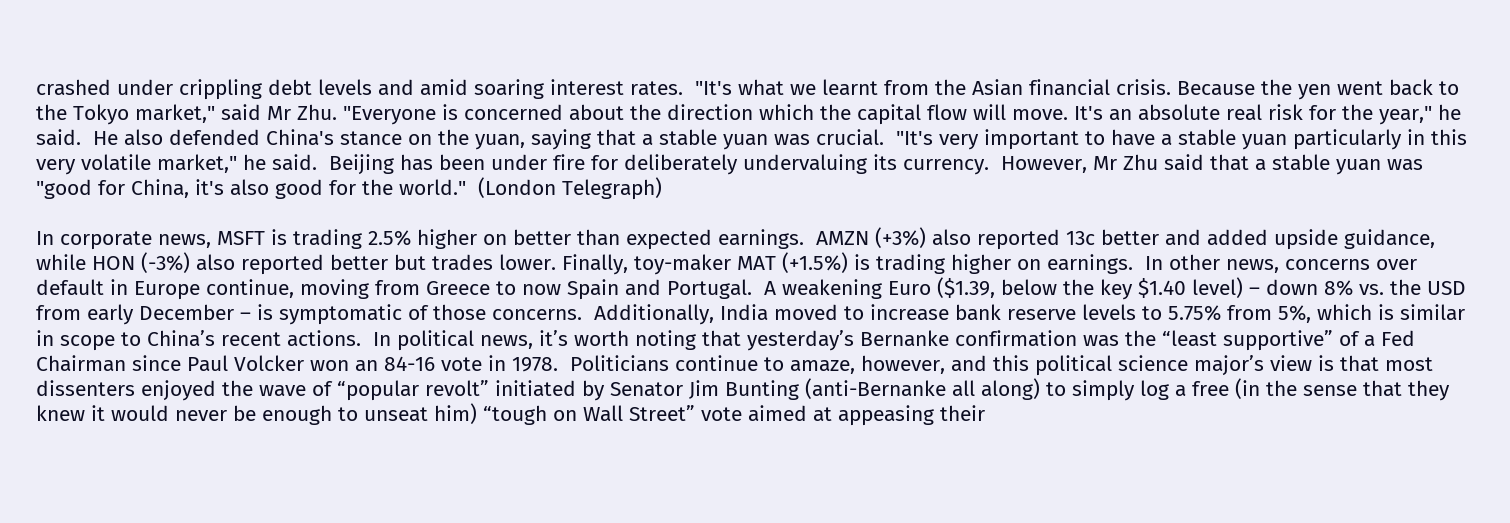crashed under crippling debt levels and amid soaring interest rates.  "It's what we learnt from the Asian financial crisis. Because the yen went back to the Tokyo market," said Mr Zhu. "Everyone is concerned about the direction which the capital flow will move. It's an absolute real risk for the year," he said.  He also defended China's stance on the yuan, saying that a stable yuan was crucial.  "It's very important to have a stable yuan particularly in this very volatile market," he said.  Beijing has been under fire for deliberately undervaluing its currency.  However, Mr Zhu said that a stable yuan was "good for China, it's also good for the world."  (London Telegraph)

In corporate news, MSFT is trading 2.5% higher on better than expected earnings.  AMZN (+3%) also reported 13c better and added upside guidance, while HON (-3%) also reported better but trades lower. Finally, toy-maker MAT (+1.5%) is trading higher on earnings.  In other news, concerns over default in Europe continue, moving from Greece to now Spain and Portugal.  A weakening Euro ($1.39, below the key $1.40 level) – down 8% vs. the USD from early December – is symptomatic of those concerns.  Additionally, India moved to increase bank reserve levels to 5.75% from 5%, which is similar in scope to China’s recent actions.  In political news, it’s worth noting that yesterday’s Bernanke confirmation was the “least supportive” of a Fed Chairman since Paul Volcker won an 84-16 vote in 1978.  Politicians continue to amaze, however, and this political science major’s view is that most dissenters enjoyed the wave of “popular revolt” initiated by Senator Jim Bunting (anti-Bernanke all along) to simply log a free (in the sense that they knew it would never be enough to unseat him) “tough on Wall Street” vote aimed at appeasing their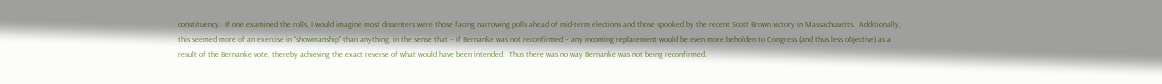constituency.  If one examined the rolls, I would imagine most dissenters were those facing narrowing polls ahead of mid-term elections and those spooked by the recent Scott Brown victory in Massachusetts.  Additionally, this seemed more of an exercise in “showmanship” than anything, in the sense that – if Bernanke was not reconfirmed – any incoming replacement would be even more beholden to Congress (and thus less objective) as a result of the Bernanke vote, thereby achieving the exact reverse of what would have been intended.  Thus there was no way Bernanke was not being reconfirmed.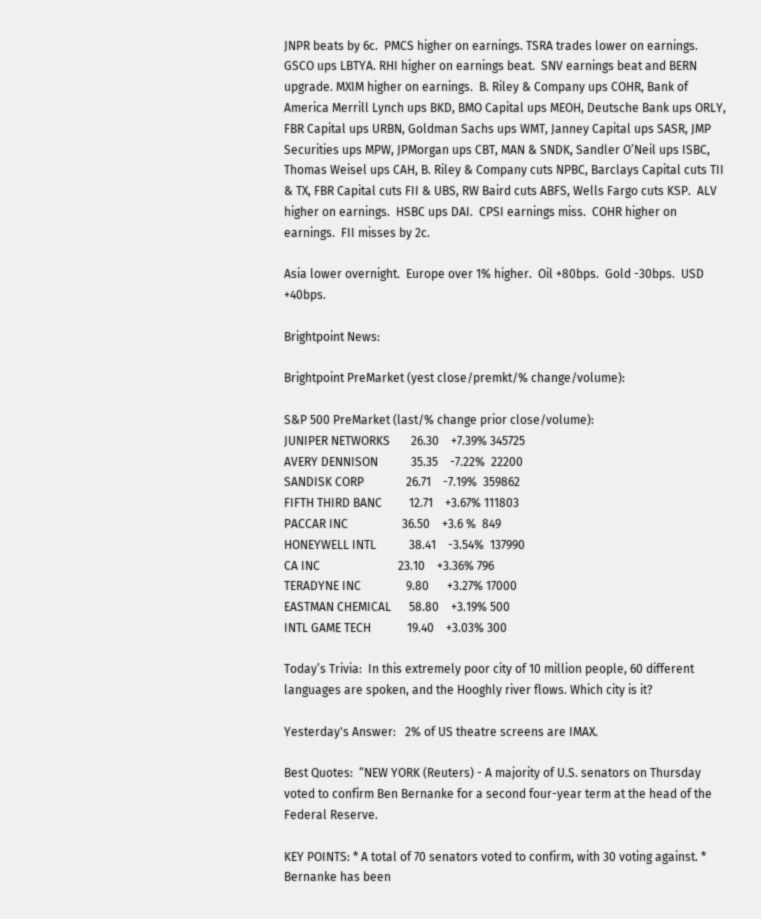JNPR beats by 6c.  PMCS higher on earnings. TSRA trades lower on earnings.  GSCO ups LBTYA. RHI higher on earnings beat.  SNV earnings beat and BERN upgrade. MXIM higher on earnings.  B. Riley & Company ups COHR, Bank of America Merrill Lynch ups BKD, BMO Capital ups MEOH, Deutsche Bank ups ORLY, FBR Capital ups URBN, Goldman Sachs ups WMT, Janney Capital ups SASR, JMP Securities ups MPW, JPMorgan ups CBT, MAN & SNDK, Sandler O’Neil ups ISBC, Thomas Weisel ups CAH, B. Riley & Company cuts NPBC, Barclays Capital cuts TII & TX, FBR Capital cuts FII & UBS, RW Baird cuts ABFS, Wells Fargo cuts KSP.  ALV higher on earnings.  HSBC ups DAI.  CPSI earnings miss.  COHR higher on earnings.  FII misses by 2c.

Asia lower overnight.  Europe over 1% higher.  Oil +80bps.  Gold -30bps.  USD +40bps.

Brightpoint News:

Brightpoint PreMarket (yest close/premkt/% change/volume):

S&P 500 PreMarket (last/% change prior close/volume):
JUNIPER NETWORKS       26.30    +7.39% 345725
AVERY DENNISON           35.35    -7.22%  22200
SANDISK CORP              26.71    -7.19%  359862
FIFTH THIRD BANC         12.71    +3.67% 111803
PACCAR INC                  36.50    +3.6 %  849
HONEYWELL INTL           38.41    -3.54%  137990
CA INC                          23.10    +3.36% 796
TERADYNE INC               9.80      +3.27% 17000
EASTMAN CHEMICAL      58.80    +3.19% 500
INTL GAME TECH            19.40    +3.03% 300

Today’s Trivia:  In this extremely poor city of 10 million people, 60 different languages are spoken, and the Hooghly river flows. Which city is it?

Yesterday's Answer:   2% of US theatre screens are IMAX.

Best Quotes:  “NEW YORK (Reuters) - A majority of U.S. senators on Thursday voted to confirm Ben Bernanke for a second four-year term at the head of the Federal Reserve.

KEY POINTS: * A total of 70 senators voted to confirm, with 30 voting against. * Bernanke has been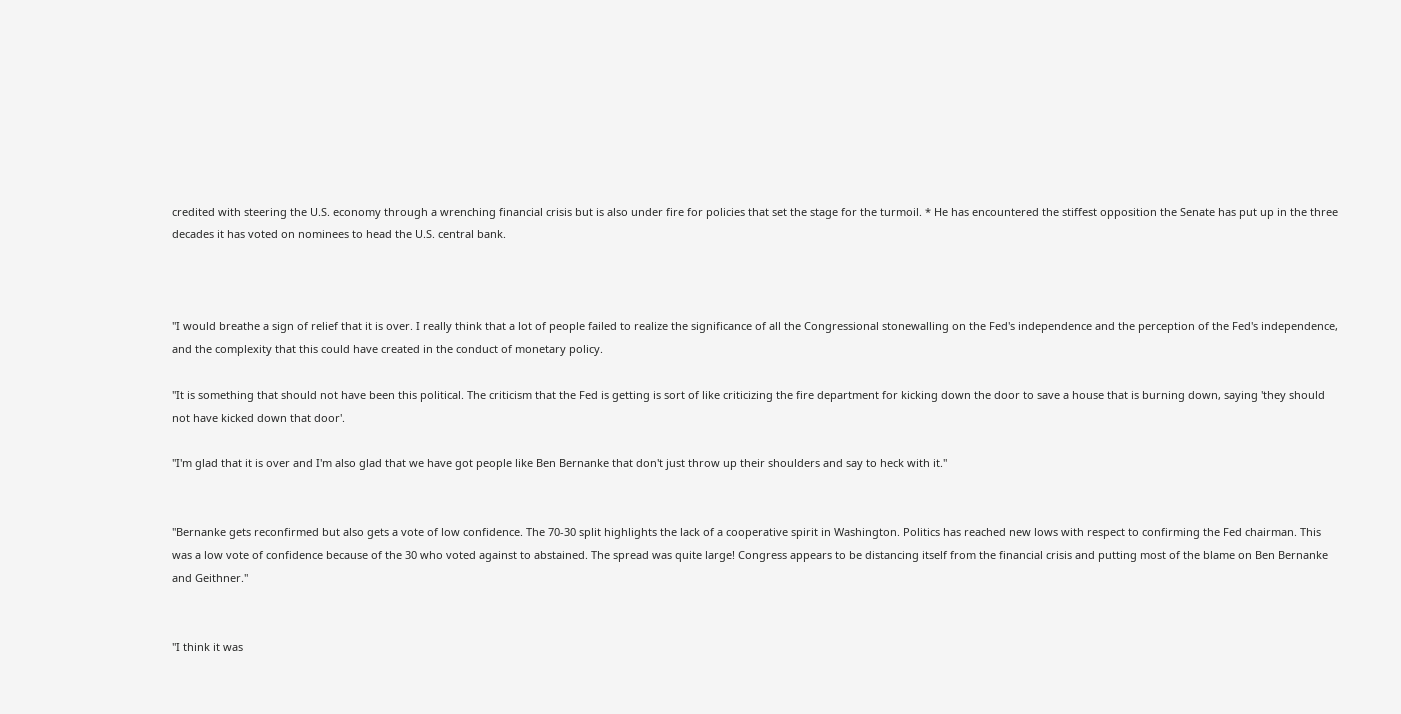credited with steering the U.S. economy through a wrenching financial crisis but is also under fire for policies that set the stage for the turmoil. * He has encountered the stiffest opposition the Senate has put up in the three decades it has voted on nominees to head the U.S. central bank.



"I would breathe a sign of relief that it is over. I really think that a lot of people failed to realize the significance of all the Congressional stonewalling on the Fed's independence and the perception of the Fed's independence, and the complexity that this could have created in the conduct of monetary policy.

"It is something that should not have been this political. The criticism that the Fed is getting is sort of like criticizing the fire department for kicking down the door to save a house that is burning down, saying 'they should not have kicked down that door'.

"I'm glad that it is over and I'm also glad that we have got people like Ben Bernanke that don't just throw up their shoulders and say to heck with it."


"Bernanke gets reconfirmed but also gets a vote of low confidence. The 70-30 split highlights the lack of a cooperative spirit in Washington. Politics has reached new lows with respect to confirming the Fed chairman. This was a low vote of confidence because of the 30 who voted against to abstained. The spread was quite large! Congress appears to be distancing itself from the financial crisis and putting most of the blame on Ben Bernanke and Geithner."


"I think it was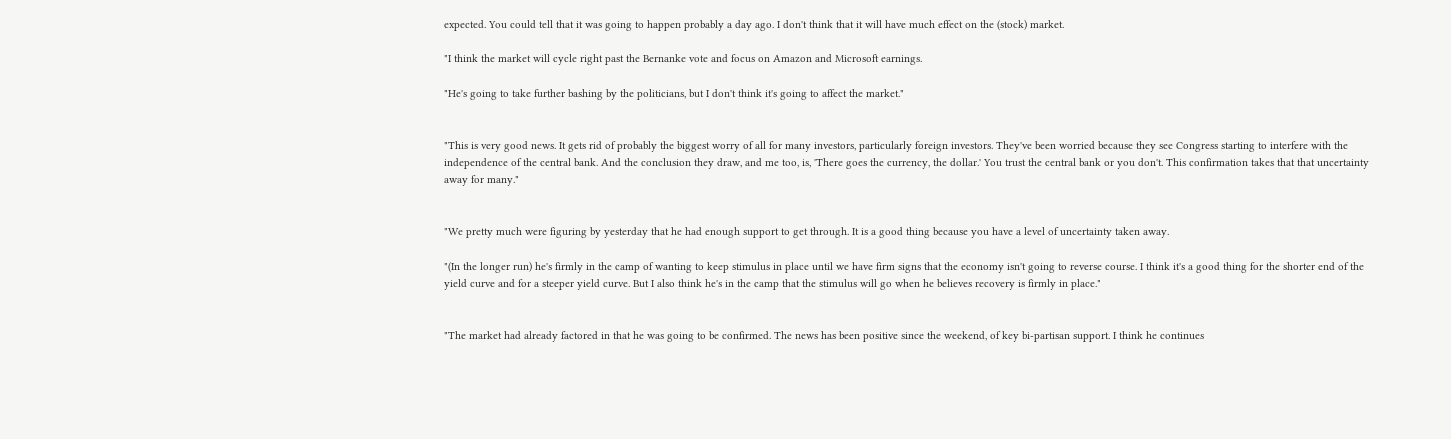expected. You could tell that it was going to happen probably a day ago. I don't think that it will have much effect on the (stock) market.

"I think the market will cycle right past the Bernanke vote and focus on Amazon and Microsoft earnings.

"He's going to take further bashing by the politicians, but I don't think it's going to affect the market."


"This is very good news. It gets rid of probably the biggest worry of all for many investors, particularly foreign investors. They've been worried because they see Congress starting to interfere with the independence of the central bank. And the conclusion they draw, and me too, is, 'There goes the currency, the dollar.' You trust the central bank or you don't. This confirmation takes that that uncertainty away for many."


"We pretty much were figuring by yesterday that he had enough support to get through. It is a good thing because you have a level of uncertainty taken away.

"(In the longer run) he's firmly in the camp of wanting to keep stimulus in place until we have firm signs that the economy isn't going to reverse course. I think it's a good thing for the shorter end of the yield curve and for a steeper yield curve. But I also think he's in the camp that the stimulus will go when he believes recovery is firmly in place."


"The market had already factored in that he was going to be confirmed. The news has been positive since the weekend, of key bi-partisan support. I think he continues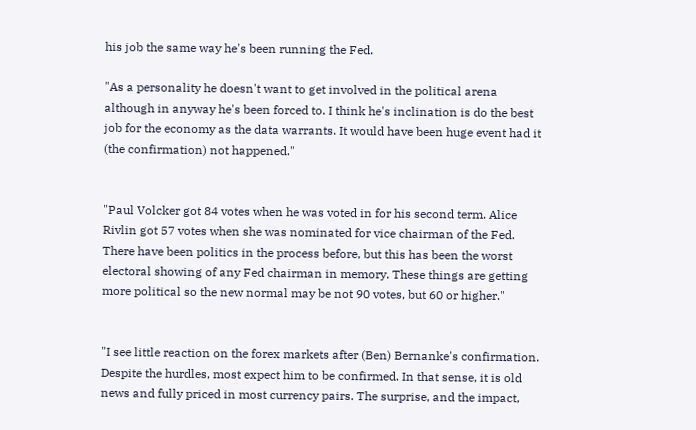his job the same way he's been running the Fed.

"As a personality he doesn't want to get involved in the political arena although in anyway he's been forced to. I think he's inclination is do the best job for the economy as the data warrants. It would have been huge event had it (the confirmation) not happened."


"Paul Volcker got 84 votes when he was voted in for his second term. Alice Rivlin got 57 votes when she was nominated for vice chairman of the Fed. There have been politics in the process before, but this has been the worst electoral showing of any Fed chairman in memory. These things are getting more political so the new normal may be not 90 votes, but 60 or higher."


"I see little reaction on the forex markets after (Ben) Bernanke's confirmation. Despite the hurdles, most expect him to be confirmed. In that sense, it is old news and fully priced in most currency pairs. The surprise, and the impact,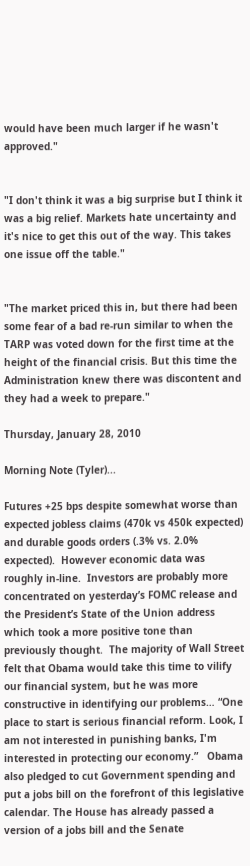would have been much larger if he wasn't approved."


"I don't think it was a big surprise but I think it was a big relief. Markets hate uncertainty and it's nice to get this out of the way. This takes one issue off the table."


"The market priced this in, but there had been some fear of a bad re-run similar to when the TARP was voted down for the first time at the height of the financial crisis. But this time the Administration knew there was discontent and they had a week to prepare."

Thursday, January 28, 2010

Morning Note (Tyler)...

Futures +25 bps despite somewhat worse than expected jobless claims (470k vs 450k expected) and durable goods orders (.3% vs. 2.0% expected).  However economic data was roughly in-line.  Investors are probably more concentrated on yesterday’s FOMC release and the President’s State of the Union address which took a more positive tone than previously thought.  The majority of Wall Street felt that Obama would take this time to vilify our financial system, but he was more constructive in identifying our problems… “One place to start is serious financial reform. Look, I am not interested in punishing banks, I'm interested in protecting our economy.”   Obama also pledged to cut Government spending and put a jobs bill on the forefront of this legislative calendar. The House has already passed a version of a jobs bill and the Senate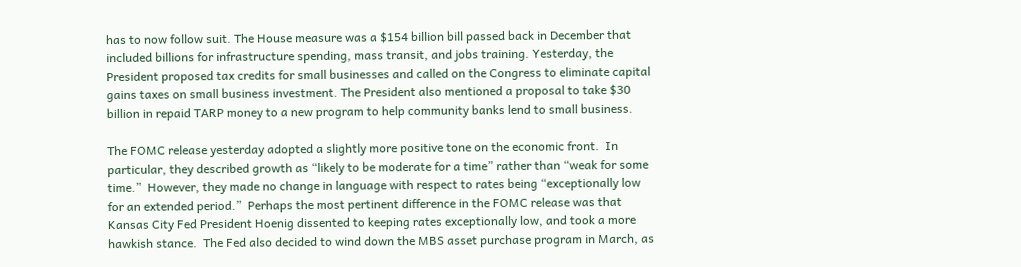has to now follow suit. The House measure was a $154 billion bill passed back in December that included billions for infrastructure spending, mass transit, and jobs training. Yesterday, the President proposed tax credits for small businesses and called on the Congress to eliminate capital gains taxes on small business investment. The President also mentioned a proposal to take $30 billion in repaid TARP money to a new program to help community banks lend to small business.

The FOMC release yesterday adopted a slightly more positive tone on the economic front.  In particular, they described growth as “likely to be moderate for a time” rather than “weak for some time.”  However, they made no change in language with respect to rates being “exceptionally low for an extended period.”  Perhaps the most pertinent difference in the FOMC release was that Kansas City Fed President Hoenig dissented to keeping rates exceptionally low, and took a more hawkish stance.  The Fed also decided to wind down the MBS asset purchase program in March, as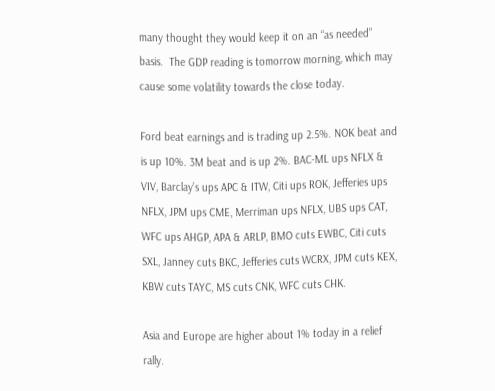many thought they would keep it on an “as needed” basis.  The GDP reading is tomorrow morning, which may cause some volatility towards the close today.

Ford beat earnings and is trading up 2.5%. NOK beat and is up 10%. 3M beat and is up 2%. BAC-ML ups NFLX & VIV, Barclay’s ups APC & ITW, Citi ups ROK, Jefferies ups NFLX, JPM ups CME, Merriman ups NFLX, UBS ups CAT, WFC ups AHGP, APA & ARLP, BMO cuts EWBC, Citi cuts SXL, Janney cuts BKC, Jefferies cuts WCRX, JPM cuts KEX, KBW cuts TAYC, MS cuts CNK, WFC cuts CHK.

Asia and Europe are higher about 1% today in a relief rally.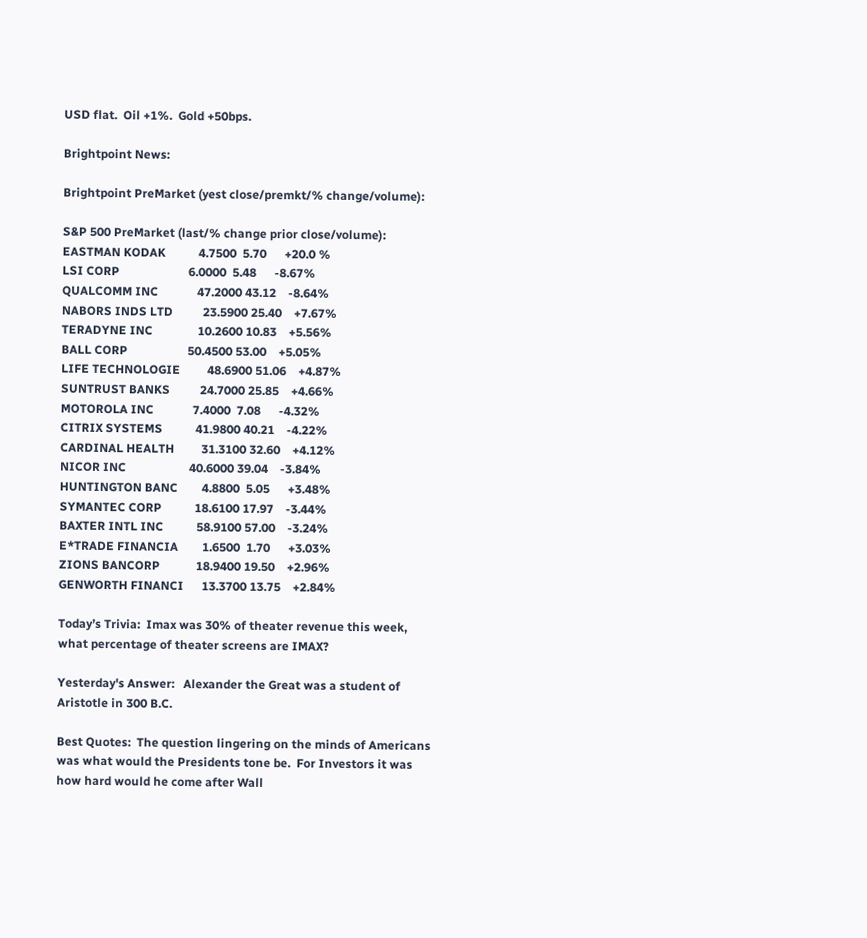USD flat.  Oil +1%.  Gold +50bps.

Brightpoint News:

Brightpoint PreMarket (yest close/premkt/% change/volume):

S&P 500 PreMarket (last/% change prior close/volume):
EASTMAN KODAK           4.7500  5.70      +20.0 %
LSI CORP                       6.0000  5.48      -8.67%
QUALCOMM INC             47.2000 43.12    -8.64%
NABORS INDS LTD          23.5900 25.40    +7.67%
TERADYNE INC               10.2600 10.83    +5.56%
BALL CORP                    50.4500 53.00    +5.05%
LIFE TECHNOLOGIE         48.6900 51.06    +4.87%
SUNTRUST BANKS          24.7000 25.85    +4.66%
MOTOROLA INC             7.4000  7.08      -4.32%
CITRIX SYSTEMS           41.9800 40.21    -4.22%
CARDINAL HEALTH         31.3100 32.60    +4.12%
NICOR INC                     40.6000 39.04    -3.84%
HUNTINGTON BANC        4.8800  5.05      +3.48%
SYMANTEC CORP           18.6100 17.97    -3.44%
BAXTER INTL INC           58.9100 57.00    -3.24%
E*TRADE FINANCIA        1.6500  1.70      +3.03%
ZIONS BANCORP            18.9400 19.50    +2.96%
GENWORTH FINANCI      13.3700 13.75    +2.84%

Today’s Trivia:  Imax was 30% of theater revenue this week, what percentage of theater screens are IMAX?

Yesterday's Answer:   Alexander the Great was a student of Aristotle in 300 B.C.

Best Quotes:  The question lingering on the minds of Americans was what would the Presidents tone be.  For Investors it was how hard would he come after Wall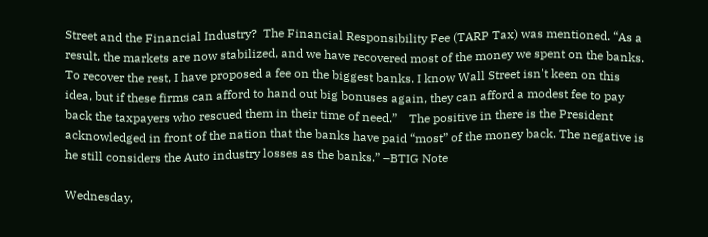Street and the Financial Industry?  The Financial Responsibility Fee (TARP Tax) was mentioned. “As a result, the markets are now stabilized, and we have recovered most of the money we spent on the banks.  To recover the rest, I have proposed a fee on the biggest banks. I know Wall Street isn't keen on this idea, but if these firms can afford to hand out big bonuses again, they can afford a modest fee to pay back the taxpayers who rescued them in their time of need.”    The positive in there is the President acknowledged in front of the nation that the banks have paid “most” of the money back. The negative is he still considers the Auto industry losses as the banks.” –BTIG Note

Wednesday,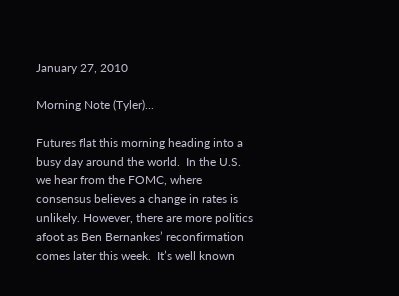January 27, 2010

Morning Note (Tyler)...

Futures flat this morning heading into a busy day around the world.  In the U.S. we hear from the FOMC, where consensus believes a change in rates is unlikely. However, there are more politics afoot as Ben Bernankes’ reconfirmation comes later this week.  It’s well known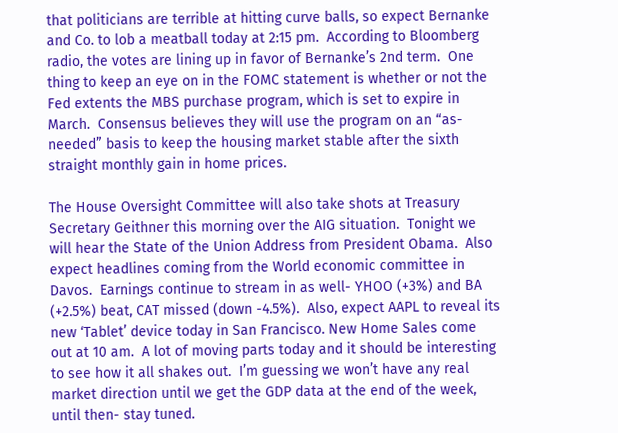that politicians are terrible at hitting curve balls, so expect Bernanke and Co. to lob a meatball today at 2:15 pm.  According to Bloomberg radio, the votes are lining up in favor of Bernanke’s 2nd term.  One thing to keep an eye on in the FOMC statement is whether or not the Fed extents the MBS purchase program, which is set to expire in March.  Consensus believes they will use the program on an “as-needed” basis to keep the housing market stable after the sixth straight monthly gain in home prices.

The House Oversight Committee will also take shots at Treasury Secretary Geithner this morning over the AIG situation.  Tonight we will hear the State of the Union Address from President Obama.  Also expect headlines coming from the World economic committee in Davos.  Earnings continue to stream in as well- YHOO (+3%) and BA (+2.5%) beat, CAT missed (down -4.5%).  Also, expect AAPL to reveal its new ‘Tablet’ device today in San Francisco. New Home Sales come out at 10 am.  A lot of moving parts today and it should be interesting to see how it all shakes out.  I’m guessing we won’t have any real market direction until we get the GDP data at the end of the week, until then- stay tuned.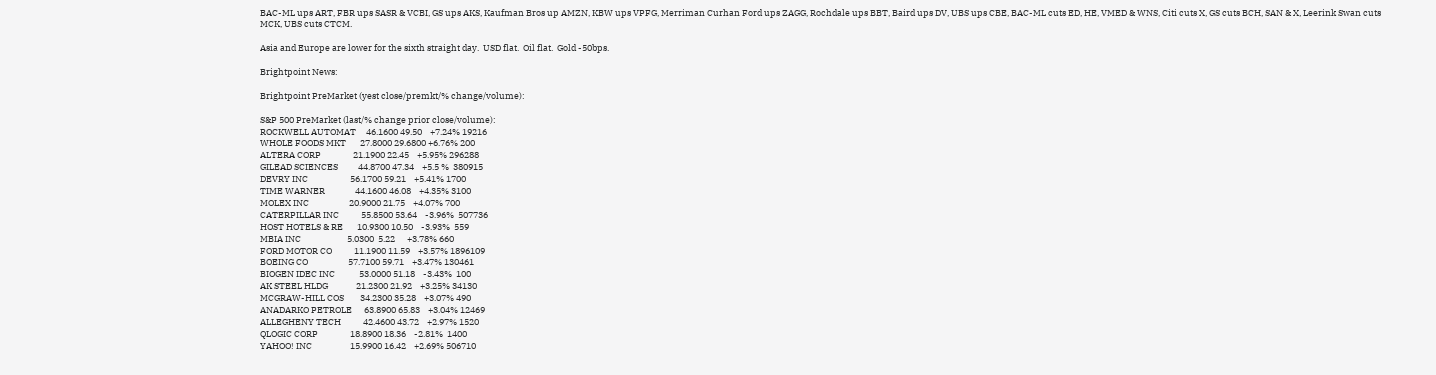BAC-ML ups ART, FBR ups SASR & VCBI, GS ups AKS, Kaufman Bros up AMZN, KBW ups VPFG, Merriman Curhan Ford ups ZAGG, Rochdale ups BBT, Baird ups DV, UBS ups CBE, BAC-ML cuts ED, HE, VMED & WNS, Citi cuts X, GS cuts BCH, SAN & X, Leerink Swan cuts MCK, UBS cuts CTCM.

Asia and Europe are lower for the sixth straight day.  USD flat.  Oil flat.  Gold -50bps.

Brightpoint News:

Brightpoint PreMarket (yest close/premkt/% change/volume):

S&P 500 PreMarket (last/% change prior close/volume):
ROCKWELL AUTOMAT     46.1600 49.50    +7.24% 19216
WHOLE FOODS MKT       27.8000 29.6800 +6.76% 200
ALTERA CORP                21.1900 22.45    +5.95% 296288
GILEAD SCIENCES          44.8700 47.34    +5.5 %  380915
DEVRY INC                     56.1700 59.21    +5.41% 1700
TIME WARNER               44.1600 46.08    +4.35% 3100
MOLEX INC                    20.9000 21.75    +4.07% 700
CATERPILLAR INC           55.8500 53.64    -3.96%  507736
HOST HOTELS & RE       10.9300 10.50    -3.93%  559
MBIA INC                       5.0300  5.22      +3.78% 660
FORD MOTOR CO           11.1900 11.59    +3.57% 1896109
BOEING CO                    57.7100 59.71    +3.47% 130461
BIOGEN IDEC INC            53.0000 51.18    -3.43%  100
AK STEEL HLDG              21.2300 21.92    +3.25% 34130
MCGRAW-HILL COS        34.2300 35.28    +3.07% 490
ANADARKO PETROLE      63.8900 65.83    +3.04% 12469
ALLEGHENY TECH           42.4600 43.72    +2.97% 1520
QLOGIC CORP                18.8900 18.36    -2.81%  1400
YAHOO! INC                   15.9900 16.42    +2.69% 506710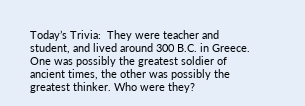Today’s Trivia:  They were teacher and student, and lived around 300 B.C. in Greece. One was possibly the greatest soldier of ancient times, the other was possibly the greatest thinker. Who were they?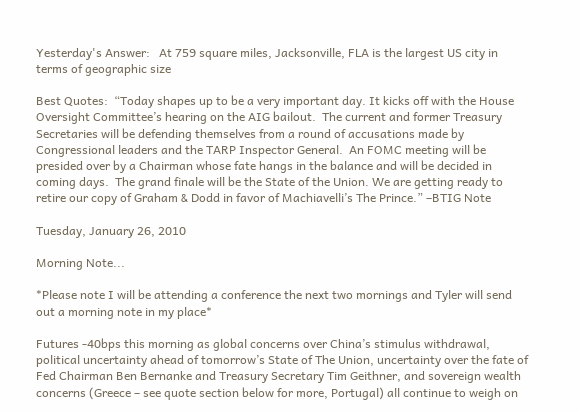Yesterday's Answer:   At 759 square miles, Jacksonville, FLA is the largest US city in terms of geographic size

Best Quotes:  “Today shapes up to be a very important day. It kicks off with the House Oversight Committee’s hearing on the AIG bailout.  The current and former Treasury Secretaries will be defending themselves from a round of accusations made by Congressional leaders and the TARP Inspector General.  An FOMC meeting will be presided over by a Chairman whose fate hangs in the balance and will be decided in coming days.  The grand finale will be the State of the Union. We are getting ready to retire our copy of Graham & Dodd in favor of Machiavelli’s The Prince.” –BTIG Note

Tuesday, January 26, 2010

Morning Note...

*Please note I will be attending a conference the next two mornings and Tyler will send out a morning note in my place*

Futures -40bps this morning as global concerns over China’s stimulus withdrawal, political uncertainty ahead of tomorrow’s State of The Union, uncertainty over the fate of Fed Chairman Ben Bernanke and Treasury Secretary Tim Geithner, and sovereign wealth concerns (Greece – see quote section below for more, Portugal) all continue to weigh on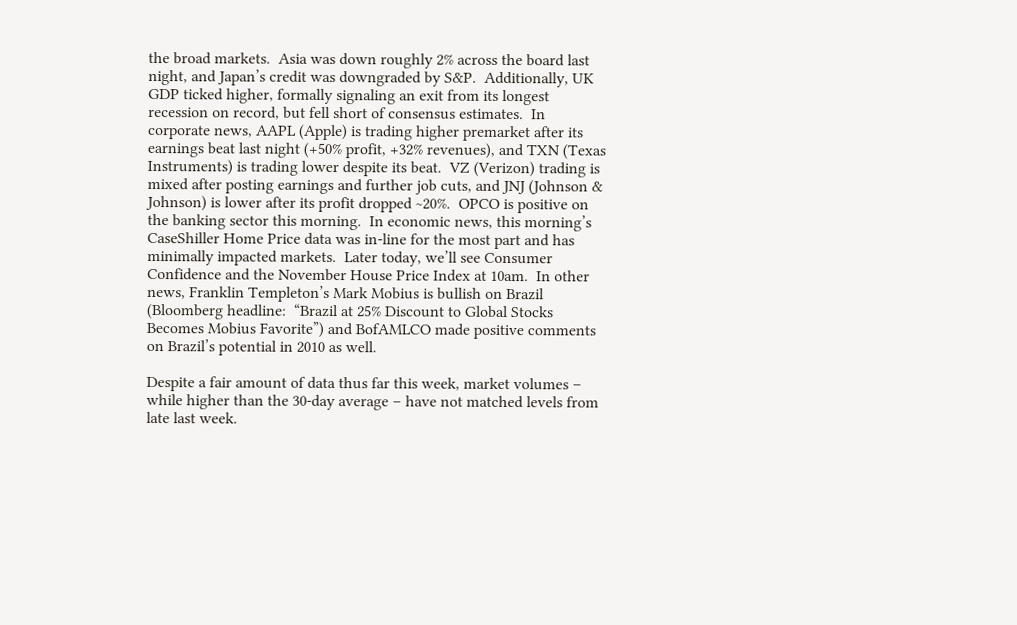the broad markets.  Asia was down roughly 2% across the board last night, and Japan’s credit was downgraded by S&P.  Additionally, UK GDP ticked higher, formally signaling an exit from its longest recession on record, but fell short of consensus estimates.  In corporate news, AAPL (Apple) is trading higher premarket after its earnings beat last night (+50% profit, +32% revenues), and TXN (Texas Instruments) is trading lower despite its beat.  VZ (Verizon) trading is mixed after posting earnings and further job cuts, and JNJ (Johnson & Johnson) is lower after its profit dropped ~20%.  OPCO is positive on the banking sector this morning.  In economic news, this morning’s CaseShiller Home Price data was in-line for the most part and has minimally impacted markets.  Later today, we’ll see Consumer Confidence and the November House Price Index at 10am.  In other news, Franklin Templeton’s Mark Mobius is bullish on Brazil (Bloomberg headline:  “Brazil at 25% Discount to Global Stocks Becomes Mobius Favorite”) and BofAMLCO made positive comments on Brazil’s potential in 2010 as well.

Despite a fair amount of data thus far this week, market volumes – while higher than the 30-day average – have not matched levels from late last week.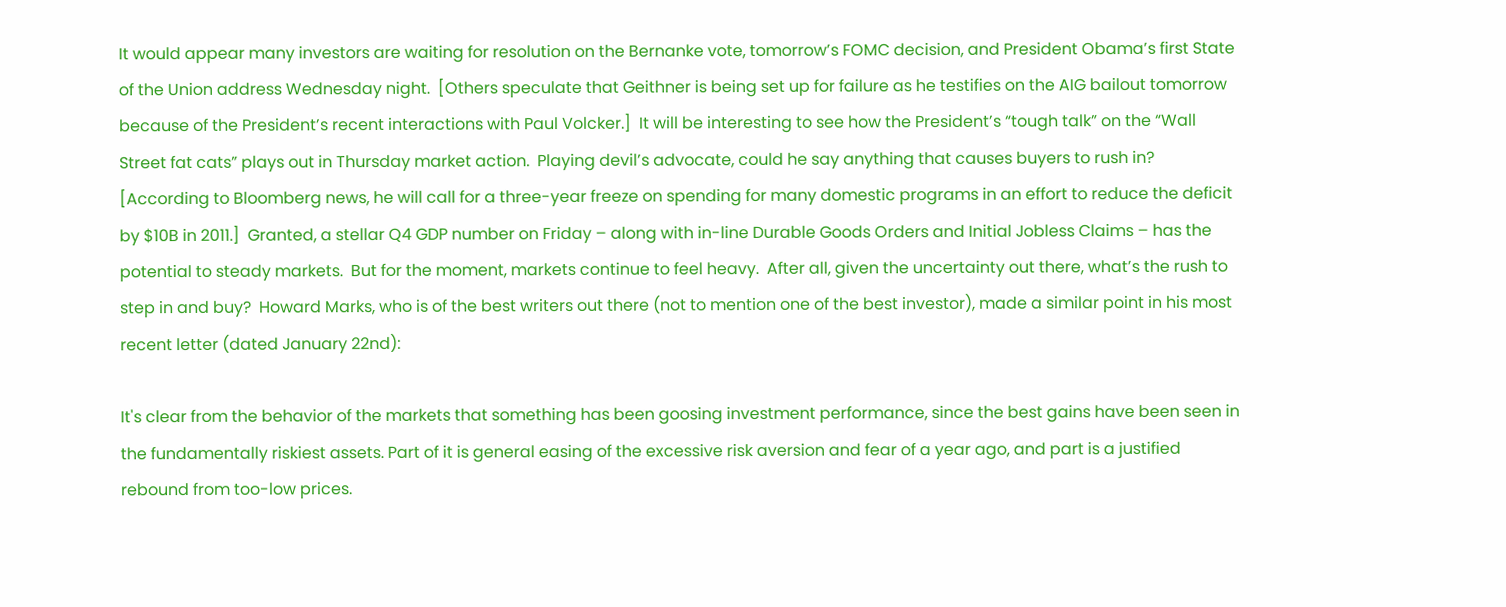It would appear many investors are waiting for resolution on the Bernanke vote, tomorrow’s FOMC decision, and President Obama’s first State of the Union address Wednesday night.  [Others speculate that Geithner is being set up for failure as he testifies on the AIG bailout tomorrow because of the President’s recent interactions with Paul Volcker.]  It will be interesting to see how the President’s “tough talk” on the “Wall Street fat cats” plays out in Thursday market action.  Playing devil’s advocate, could he say anything that causes buyers to rush in?  [According to Bloomberg news, he will call for a three-year freeze on spending for many domestic programs in an effort to reduce the deficit by $10B in 2011.]  Granted, a stellar Q4 GDP number on Friday – along with in-line Durable Goods Orders and Initial Jobless Claims – has the potential to steady markets.  But for the moment, markets continue to feel heavy.  After all, given the uncertainty out there, what’s the rush to step in and buy?  Howard Marks, who is of the best writers out there (not to mention one of the best investor), made a similar point in his most recent letter (dated January 22nd):

It's clear from the behavior of the markets that something has been goosing investment performance, since the best gains have been seen in the fundamentally riskiest assets. Part of it is general easing of the excessive risk aversion and fear of a year ago, and part is a justified rebound from too-low prices.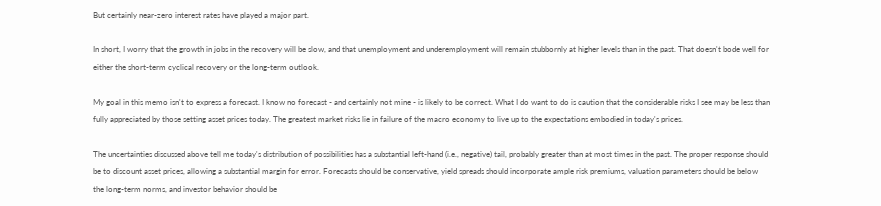But certainly near-zero interest rates have played a major part.

In short, I worry that the growth in jobs in the recovery will be slow, and that unemployment and underemployment will remain stubbornly at higher levels than in the past. That doesn't bode well for either the short-term cyclical recovery or the long-term outlook.

My goal in this memo isn't to express a forecast. I know no forecast - and certainly not mine - is likely to be correct. What I do want to do is caution that the considerable risks I see may be less than fully appreciated by those setting asset prices today. The greatest market risks lie in failure of the macro economy to live up to the expectations embodied in today's prices.

The uncertainties discussed above tell me today's distribution of possibilities has a substantial left-hand (i.e., negative) tail, probably greater than at most times in the past. The proper response should be to discount asset prices, allowing a substantial margin for error. Forecasts should be conservative, yield spreads should incorporate ample risk premiums, valuation parameters should be below the long-term norms, and investor behavior should be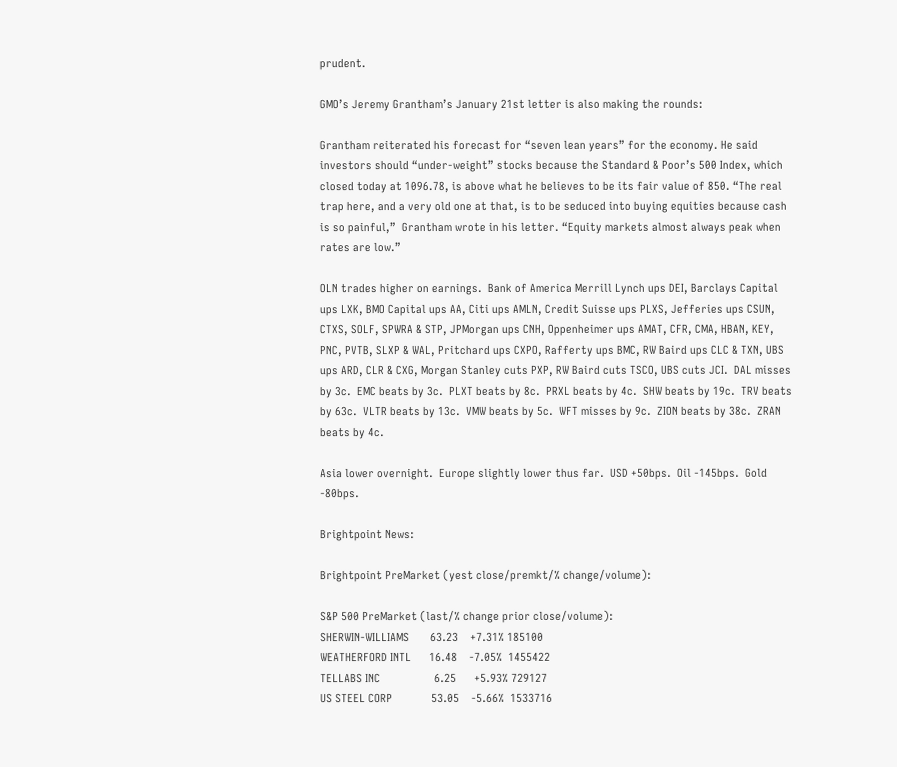prudent.

GMO’s Jeremy Grantham’s January 21st letter is also making the rounds:

Grantham reiterated his forecast for “seven lean years” for the economy. He said investors should “under-weight” stocks because the Standard & Poor’s 500 Index, which closed today at 1096.78, is above what he believes to be its fair value of 850. “The real trap here, and a very old one at that, is to be seduced into buying equities because cash is so painful,”  Grantham wrote in his letter. “Equity markets almost always peak when rates are low.”

OLN trades higher on earnings.  Bank of America Merrill Lynch ups DEI, Barclays Capital ups LXK, BMO Capital ups AA, Citi ups AMLN, Credit Suisse ups PLXS, Jefferies ups CSUN, CTXS, SOLF, SPWRA & STP, JPMorgan ups CNH, Oppenheimer ups AMAT, CFR, CMA, HBAN, KEY, PNC, PVTB, SLXP & WAL, Pritchard ups CXPO, Rafferty ups BMC, RW Baird ups CLC & TXN, UBS ups ARD, CLR & CXG, Morgan Stanley cuts PXP, RW Baird cuts TSCO, UBS cuts JCI.  DAL misses by 3c.  EMC beats by 3c.  PLXT beats by 8c.  PRXL beats by 4c.  SHW beats by 19c.  TRV beats by 63c.  VLTR beats by 13c.  VMW beats by 5c.  WFT misses by 9c.  ZION beats by 38c.  ZRAN beats by 4c.

Asia lower overnight.  Europe slightly lower thus far.  USD +50bps.  Oil -145bps.  Gold -80bps.

Brightpoint News:

Brightpoint PreMarket (yest close/premkt/% change/volume):

S&P 500 PreMarket (last/% change prior close/volume):
SHERWIN-WILLIAMS       63.23    +7.31% 185100
WEATHERFORD INTL      16.48    -7.05%  1455422
TELLABS INC                  6.25      +5.93% 729127
US STEEL CORP             53.05    -5.66%  1533716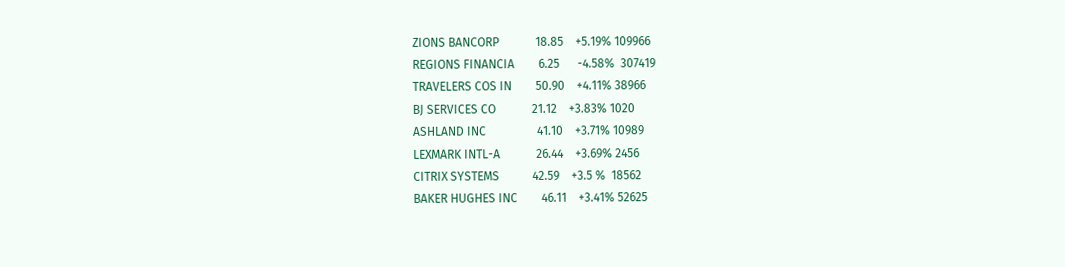ZIONS BANCORP            18.85    +5.19% 109966
REGIONS FINANCIA        6.25      -4.58%  307419
TRAVELERS COS IN        50.90    +4.11% 38966
BJ SERVICES CO            21.12    +3.83% 1020
ASHLAND INC                 41.10    +3.71% 10989
LEXMARK INTL-A            26.44    +3.69% 2456
CITRIX SYSTEMS           42.59    +3.5 %  18562
BAKER HUGHES INC        46.11    +3.41% 52625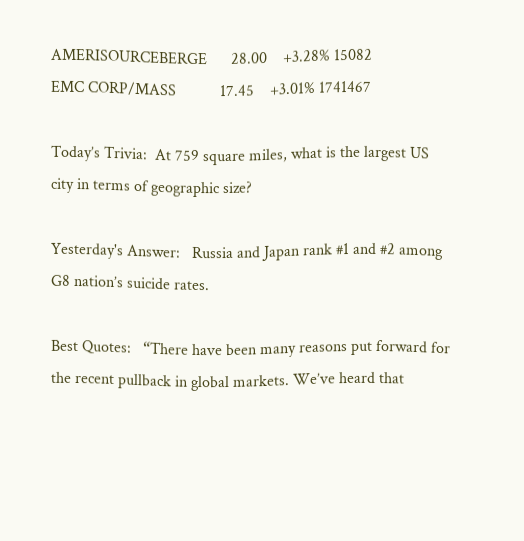AMERISOURCEBERGE      28.00    +3.28% 15082
EMC CORP/MASS           17.45    +3.01% 1741467

Today’s Trivia:  At 759 square miles, what is the largest US city in terms of geographic size?

Yesterday's Answer:   Russia and Japan rank #1 and #2 among G8 nation’s suicide rates.

Best Quotes:   “There have been many reasons put forward for the recent pullback in global markets. We’ve heard that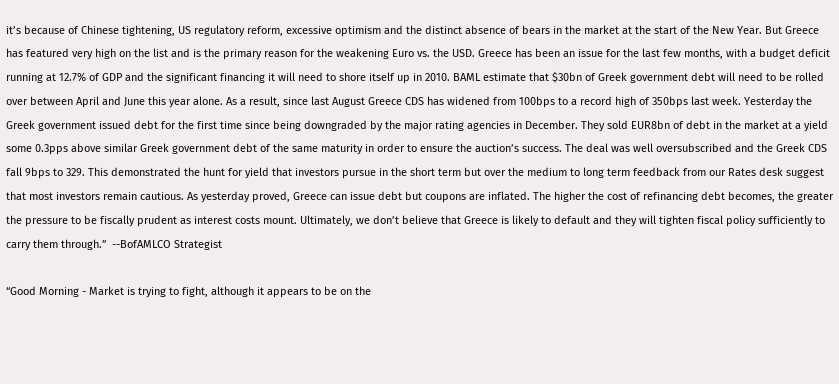it’s because of Chinese tightening, US regulatory reform, excessive optimism and the distinct absence of bears in the market at the start of the New Year. But Greece has featured very high on the list and is the primary reason for the weakening Euro vs. the USD. Greece has been an issue for the last few months, with a budget deficit running at 12.7% of GDP and the significant financing it will need to shore itself up in 2010. BAML estimate that $30bn of Greek government debt will need to be rolled over between April and June this year alone. As a result, since last August Greece CDS has widened from 100bps to a record high of 350bps last week. Yesterday the Greek government issued debt for the first time since being downgraded by the major rating agencies in December. They sold EUR8bn of debt in the market at a yield some 0.3pps above similar Greek government debt of the same maturity in order to ensure the auction’s success. The deal was well oversubscribed and the Greek CDS fall 9bps to 329. This demonstrated the hunt for yield that investors pursue in the short term but over the medium to long term feedback from our Rates desk suggest that most investors remain cautious. As yesterday proved, Greece can issue debt but coupons are inflated. The higher the cost of refinancing debt becomes, the greater the pressure to be fiscally prudent as interest costs mount. Ultimately, we don’t believe that Greece is likely to default and they will tighten fiscal policy sufficiently to carry them through.”  --BofAMLCO Strategist

“Good Morning - Market is trying to fight, although it appears to be on the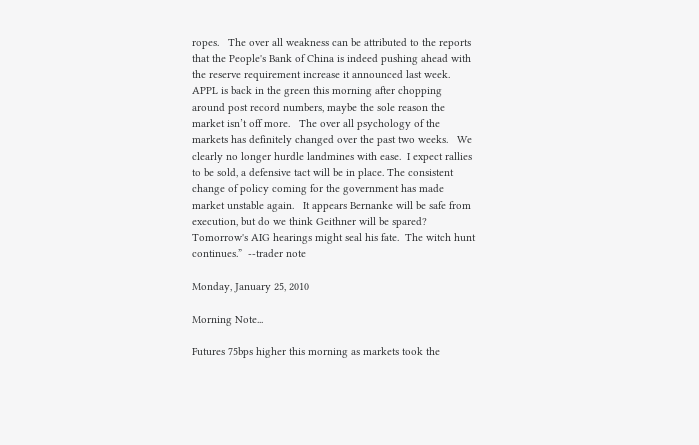ropes.   The over all weakness can be attributed to the reports that the People's Bank of China is indeed pushing ahead with the reserve requirement increase it announced last week.   APPL is back in the green this morning after chopping around post record numbers, maybe the sole reason the market isn’t off more.   The over all psychology of the markets has definitely changed over the past two weeks.   We clearly no longer hurdle landmines with ease.  I expect rallies to be sold, a defensive tact will be in place. The consistent change of policy coming for the government has made market unstable again.   It appears Bernanke will be safe from execution, but do we think Geithner will be spared?  Tomorrow's AIG hearings might seal his fate.  The witch hunt continues.”  --trader note

Monday, January 25, 2010

Morning Note...

Futures 75bps higher this morning as markets took the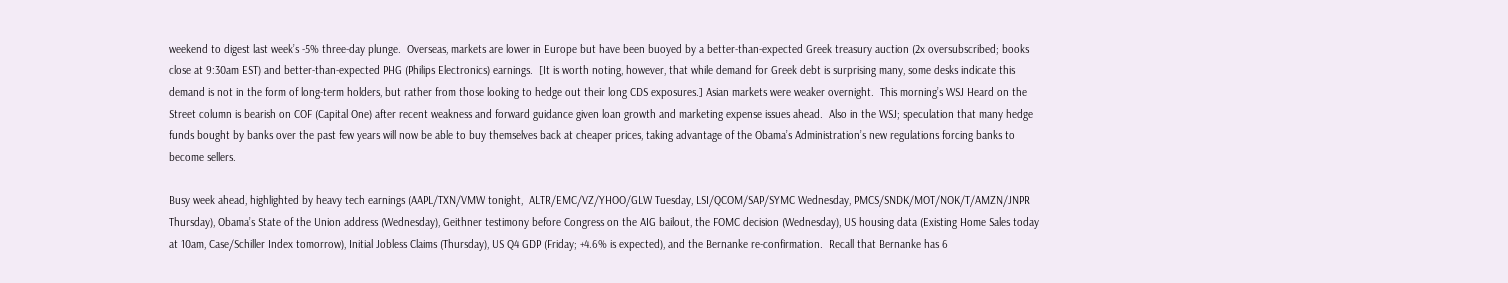weekend to digest last week’s -5% three-day plunge.  Overseas, markets are lower in Europe but have been buoyed by a better-than-expected Greek treasury auction (2x oversubscribed; books close at 9:30am EST) and better-than-expected PHG (Philips Electronics) earnings.  [It is worth noting, however, that while demand for Greek debt is surprising many, some desks indicate this demand is not in the form of long-term holders, but rather from those looking to hedge out their long CDS exposures.] Asian markets were weaker overnight.  This morning’s WSJ Heard on the Street column is bearish on COF (Capital One) after recent weakness and forward guidance given loan growth and marketing expense issues ahead.  Also in the WSJ; speculation that many hedge funds bought by banks over the past few years will now be able to buy themselves back at cheaper prices, taking advantage of the Obama’s Administration’s new regulations forcing banks to become sellers.

Busy week ahead, highlighted by heavy tech earnings (AAPL/TXN/VMW tonight,  ALTR/EMC/VZ/YHOO/GLW Tuesday, LSI/QCOM/SAP/SYMC Wednesday, PMCS/SNDK/MOT/NOK/T/AMZN/JNPR Thursday), Obama’s State of the Union address (Wednesday), Geithner testimony before Congress on the AIG bailout, the FOMC decision (Wednesday), US housing data (Existing Home Sales today at 10am, Case/Schiller Index tomorrow), Initial Jobless Claims (Thursday), US Q4 GDP (Friday; +4.6% is expected), and the Bernanke re-confirmation.  Recall that Bernanke has 6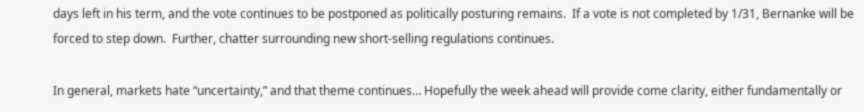days left in his term, and the vote continues to be postponed as politically posturing remains.  If a vote is not completed by 1/31, Bernanke will be forced to step down.  Further, chatter surrounding new short-selling regulations continues.

In general, markets hate “uncertainty,” and that theme continues… Hopefully the week ahead will provide come clarity, either fundamentally or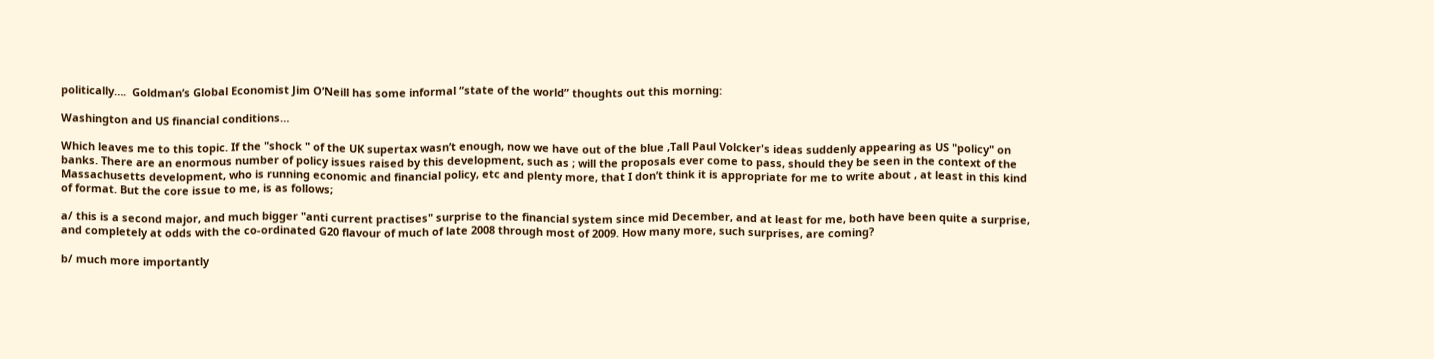politically….  Goldman’s Global Economist Jim O’Neill has some informal “state of the world” thoughts out this morning:

Washington and US financial conditions…

Which leaves me to this topic. If the "shock " of the UK supertax wasn’t enough, now we have out of the blue ,Tall Paul Volcker's ideas suddenly appearing as US "policy" on banks. There are an enormous number of policy issues raised by this development, such as ; will the proposals ever come to pass, should they be seen in the context of the Massachusetts development, who is running economic and financial policy, etc and plenty more, that I don’t think it is appropriate for me to write about , at least in this kind of format. But the core issue to me, is as follows;

a/ this is a second major, and much bigger "anti current practises" surprise to the financial system since mid December, and at least for me, both have been quite a surprise, and completely at odds with the co-ordinated G20 flavour of much of late 2008 through most of 2009. How many more, such surprises, are coming?

b/ much more importantly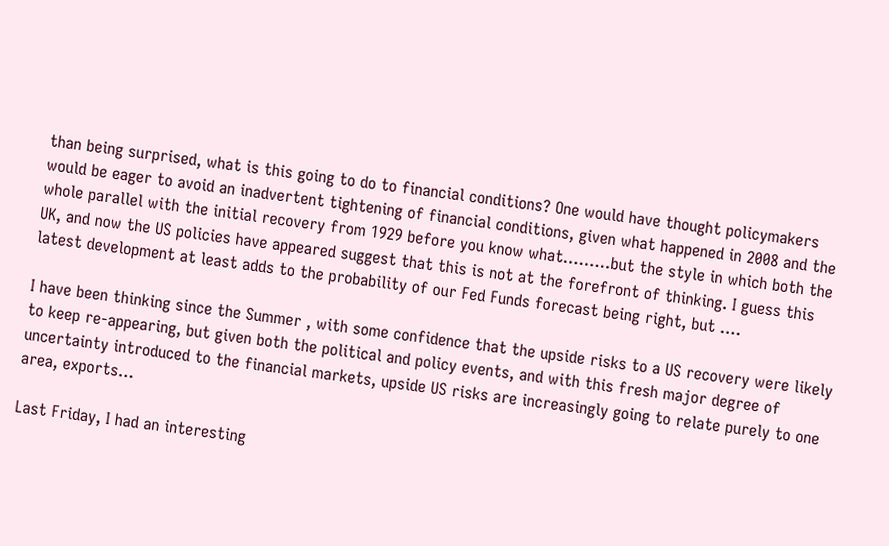than being surprised, what is this going to do to financial conditions? One would have thought policymakers would be eager to avoid an inadvertent tightening of financial conditions, given what happened in 2008 and the whole parallel with the initial recovery from 1929 before you know what………but the style in which both the UK, and now the US policies have appeared suggest that this is not at the forefront of thinking. I guess this latest development at least adds to the probability of our Fed Funds forecast being right, but ….

I have been thinking since the Summer , with some confidence that the upside risks to a US recovery were likely to keep re-appearing, but given both the political and policy events, and with this fresh major degree of uncertainty introduced to the financial markets, upside US risks are increasingly going to relate purely to one area, exports…

Last Friday, I had an interesting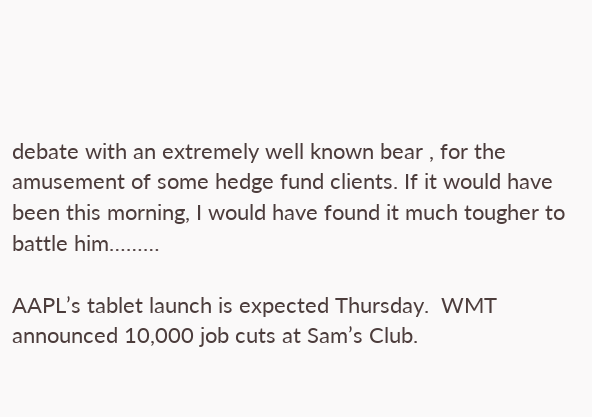debate with an extremely well known bear , for the amusement of some hedge fund clients. If it would have been this morning, I would have found it much tougher to battle him………

AAPL’s tablet launch is expected Thursday.  WMT announced 10,000 job cuts at Sam’s Club.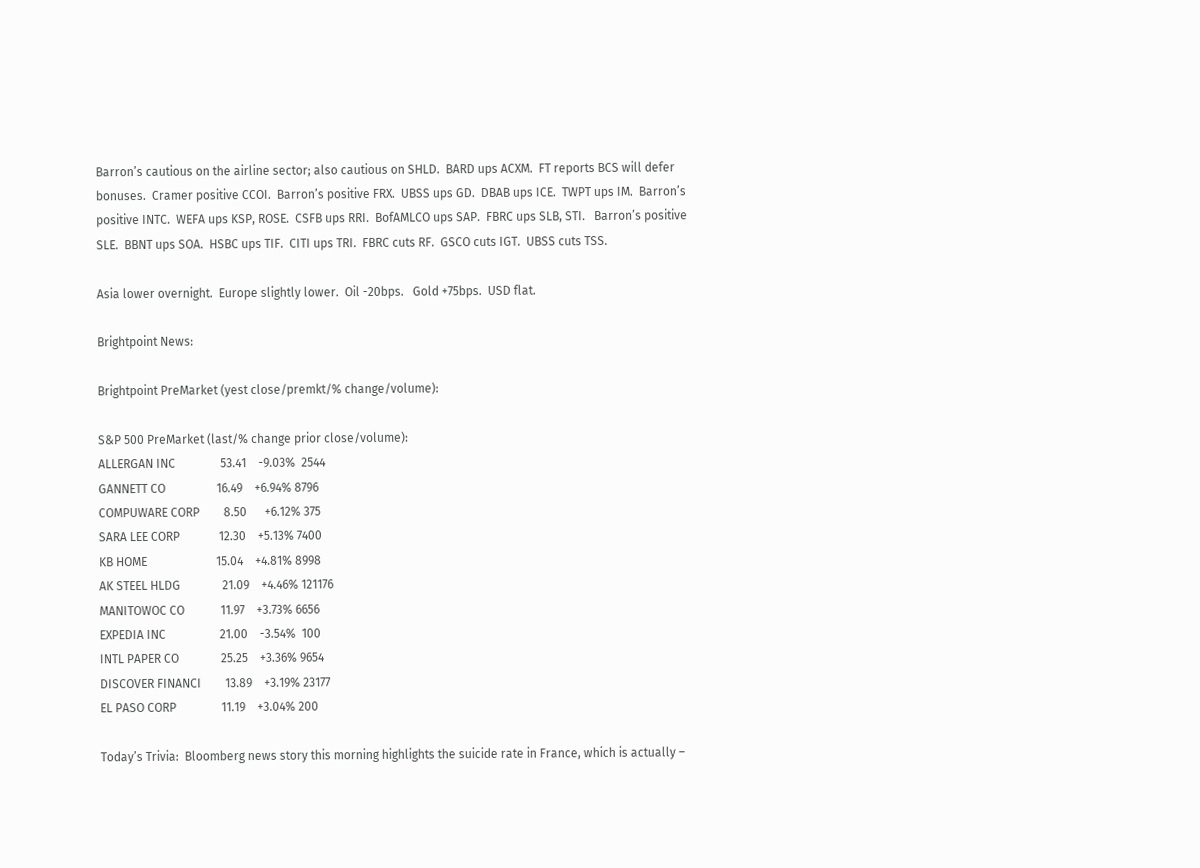Barron’s cautious on the airline sector; also cautious on SHLD.  BARD ups ACXM.  FT reports BCS will defer bonuses.  Cramer positive CCOI.  Barron’s positive FRX.  UBSS ups GD.  DBAB ups ICE.  TWPT ups IM.  Barron’s positive INTC.  WEFA ups KSP, ROSE.  CSFB ups RRI.  BofAMLCO ups SAP.  FBRC ups SLB, STI.   Barron’s positive SLE.  BBNT ups SOA.  HSBC ups TIF.  CITI ups TRI.  FBRC cuts RF.  GSCO cuts IGT.  UBSS cuts TSS.

Asia lower overnight.  Europe slightly lower.  Oil -20bps.   Gold +75bps.  USD flat.

Brightpoint News:

Brightpoint PreMarket (yest close/premkt/% change/volume):

S&P 500 PreMarket (last/% change prior close/volume):
ALLERGAN INC               53.41    -9.03%  2544
GANNETT CO                 16.49    +6.94% 8796
COMPUWARE CORP        8.50      +6.12% 375
SARA LEE CORP             12.30    +5.13% 7400
KB HOME                       15.04    +4.81% 8998
AK STEEL HLDG              21.09    +4.46% 121176
MANITOWOC CO            11.97    +3.73% 6656
EXPEDIA INC                  21.00    -3.54%  100
INTL PAPER CO              25.25    +3.36% 9654
DISCOVER FINANCI        13.89    +3.19% 23177
EL PASO CORP               11.19    +3.04% 200

Today’s Trivia:  Bloomberg news story this morning highlights the suicide rate in France, which is actually –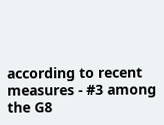according to recent measures - #3 among the G8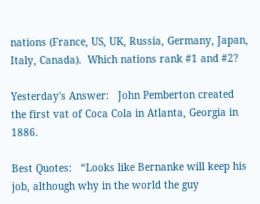nations (France, US, UK, Russia, Germany, Japan, Italy, Canada).  Which nations rank #1 and #2?

Yesterday's Answer:   John Pemberton created the first vat of Coca Cola in Atlanta, Georgia in 1886.

Best Quotes:   “Looks like Bernanke will keep his job, although why in the world the guy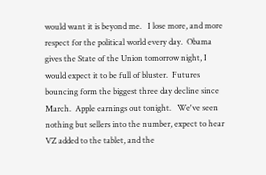would want it is beyond me.   I lose more, and more respect for the political world every day.  Obama gives the State of the Union tomorrow night, I would expect it to be full of bluster.  Futures bouncing form the biggest three day decline since March.  Apple earnings out tonight.   We've seen nothing but sellers into the number, expect to hear VZ added to the tablet, and the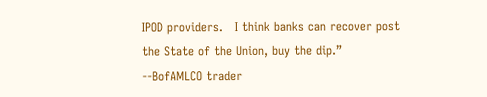IPOD providers.   I think banks can recover post the State of the Union, buy the dip.”  --BofAMLCO trader